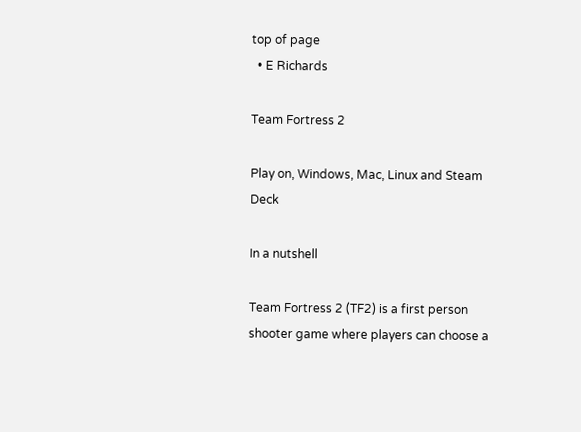top of page
  • E Richards

Team Fortress 2

Play on, Windows, Mac, Linux and Steam Deck

In a nutshell

Team Fortress 2 (TF2) is a first person shooter game where players can choose a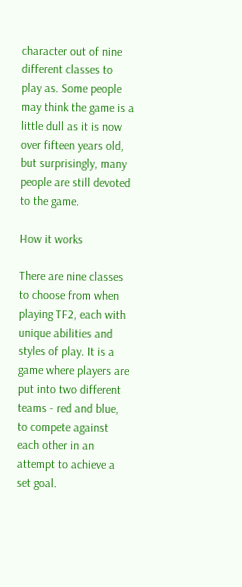character out of nine different classes to play as. Some people may think the game is a little dull as it is now over fifteen years old, but surprisingly, many people are still devoted to the game.

How it works

There are nine classes to choose from when playing TF2, each with unique abilities and styles of play. It is a game where players are put into two different teams - red and blue, to compete against each other in an attempt to achieve a set goal.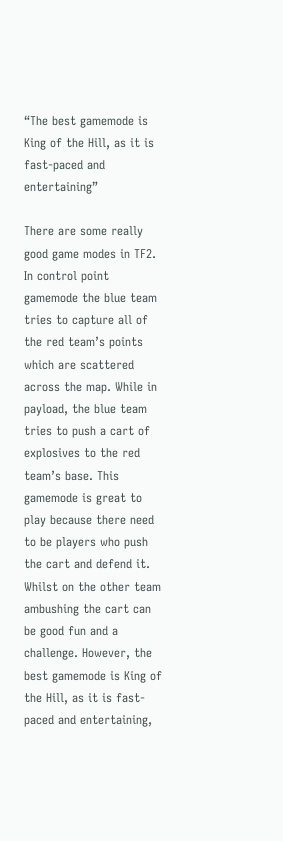“The best gamemode is King of the Hill, as it is fast-paced and entertaining”

There are some really good game modes in TF2. In control point gamemode the blue team tries to capture all of the red team’s points which are scattered across the map. While in payload, the blue team tries to push a cart of explosives to the red team’s base. This gamemode is great to play because there need to be players who push the cart and defend it. Whilst on the other team ambushing the cart can be good fun and a challenge. However, the best gamemode is King of the Hill, as it is fast-paced and entertaining,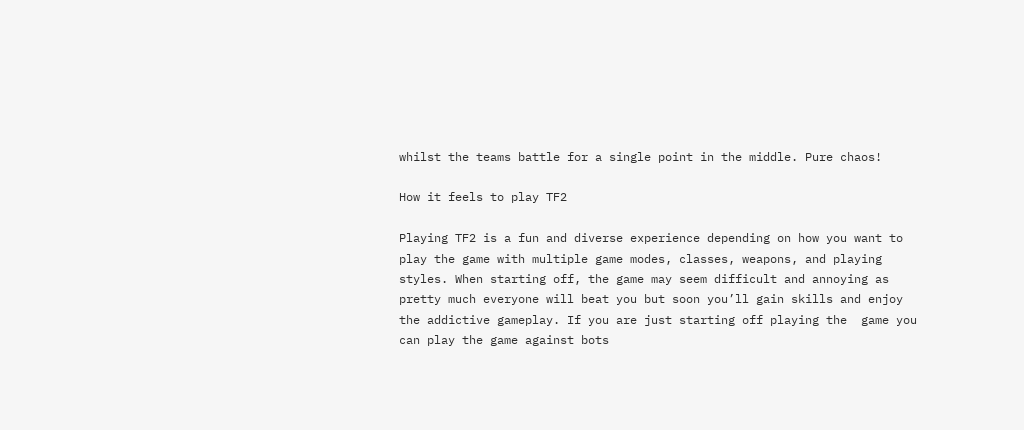whilst the teams battle for a single point in the middle. Pure chaos!

How it feels to play TF2

Playing TF2 is a fun and diverse experience depending on how you want to play the game with multiple game modes, classes, weapons, and playing styles. When starting off, the game may seem difficult and annoying as pretty much everyone will beat you but soon you’ll gain skills and enjoy the addictive gameplay. If you are just starting off playing the  game you can play the game against bots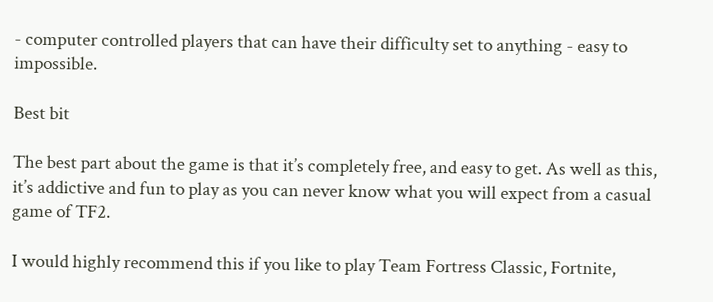- computer controlled players that can have their difficulty set to anything - easy to impossible.

Best bit

The best part about the game is that it’s completely free, and easy to get. As well as this, it’s addictive and fun to play as you can never know what you will expect from a casual game of TF2.

I would highly recommend this if you like to play Team Fortress Classic, Fortnite,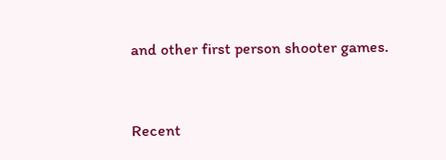and other first person shooter games.


Recent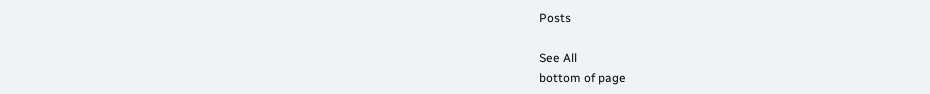Posts

See All
bottom of page